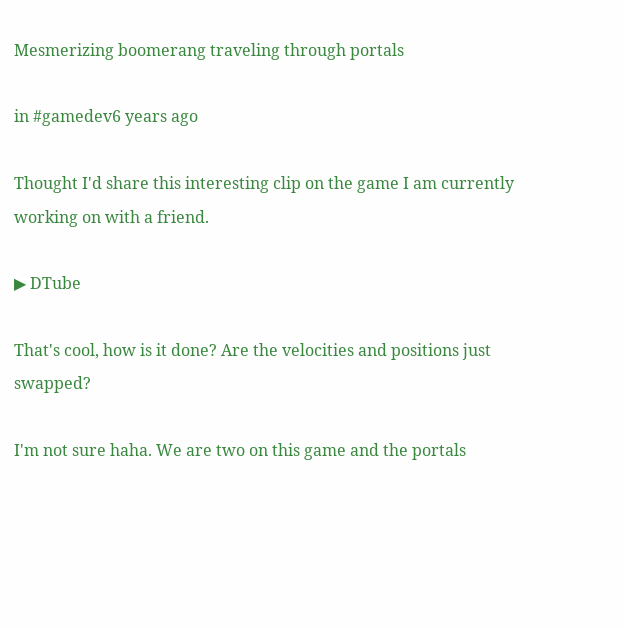Mesmerizing boomerang traveling through portals

in #gamedev6 years ago

Thought I'd share this interesting clip on the game I am currently working on with a friend.

▶ DTube

That's cool, how is it done? Are the velocities and positions just swapped?

I'm not sure haha. We are two on this game and the portals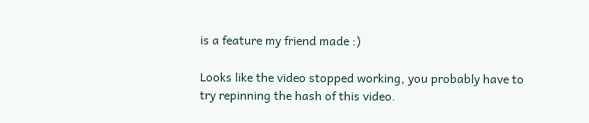is a feature my friend made :)

Looks like the video stopped working, you probably have to try repinning the hash of this video.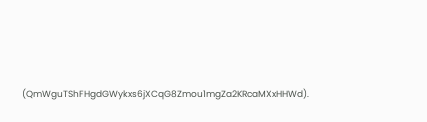(QmWguTShFHgdGWykxs6jXCqG8Zmou1mgZa2KRcaMXxHHWd).